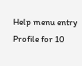Help menu entry Profile for 10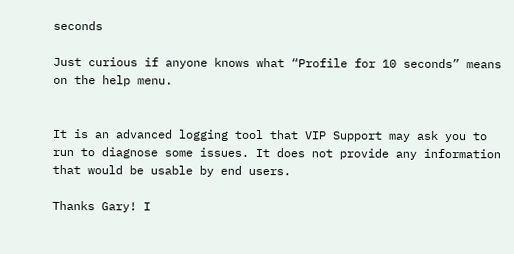seconds

Just curious if anyone knows what “Profile for 10 seconds” means on the help menu.


It is an advanced logging tool that VIP Support may ask you to run to diagnose some issues. It does not provide any information that would be usable by end users.

Thanks Gary! I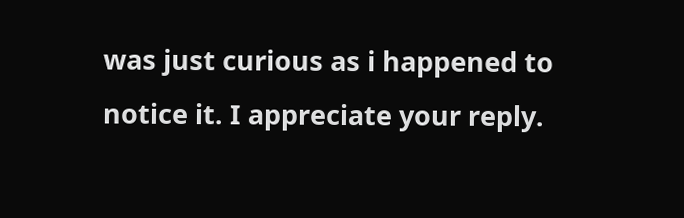was just curious as i happened to notice it. I appreciate your reply.